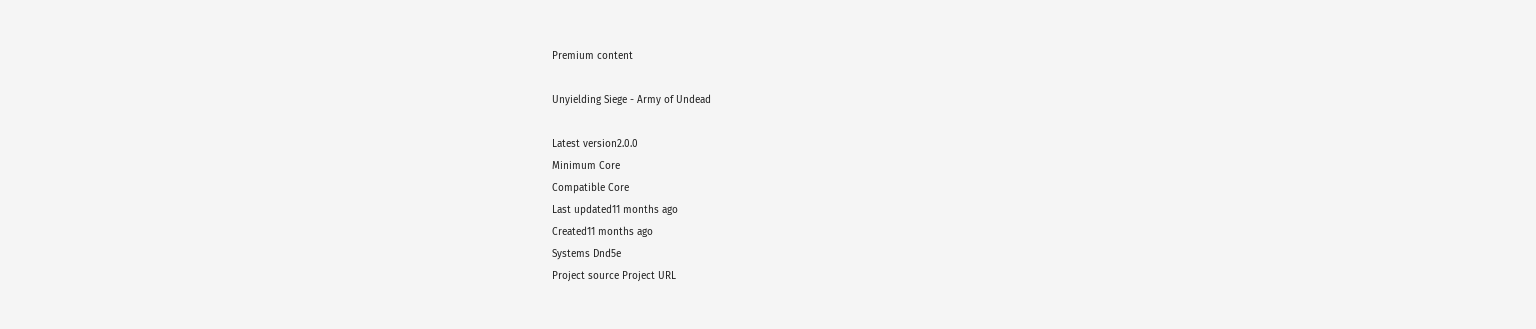Premium content

Unyielding Siege - Army of Undead

Latest version2.0.0
Minimum Core
Compatible Core
Last updated11 months ago
Created11 months ago
Systems Dnd5e
Project source Project URL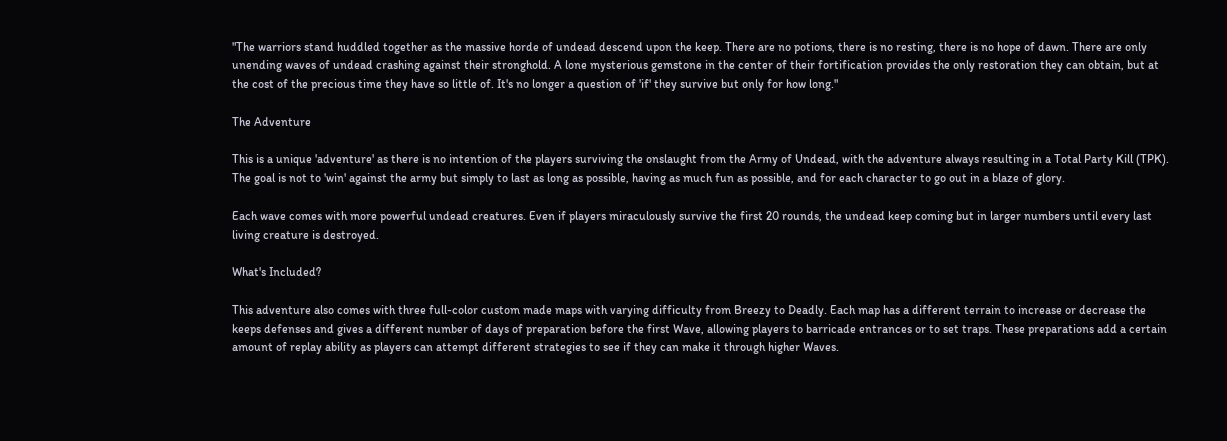"The warriors stand huddled together as the massive horde of undead descend upon the keep. There are no potions, there is no resting, there is no hope of dawn. There are only unending waves of undead crashing against their stronghold. A lone mysterious gemstone in the center of their fortification provides the only restoration they can obtain, but at the cost of the precious time they have so little of. It's no longer a question of 'if' they survive but only for how long."

The Adventure

This is a unique 'adventure' as there is no intention of the players surviving the onslaught from the Army of Undead, with the adventure always resulting in a Total Party Kill (TPK). The goal is not to 'win' against the army but simply to last as long as possible, having as much fun as possible, and for each character to go out in a blaze of glory.

Each wave comes with more powerful undead creatures. Even if players miraculously survive the first 20 rounds, the undead keep coming but in larger numbers until every last living creature is destroyed.

What's Included?

This adventure also comes with three full-color custom made maps with varying difficulty from Breezy to Deadly. Each map has a different terrain to increase or decrease the keeps defenses and gives a different number of days of preparation before the first Wave, allowing players to barricade entrances or to set traps. These preparations add a certain amount of replay ability as players can attempt different strategies to see if they can make it through higher Waves.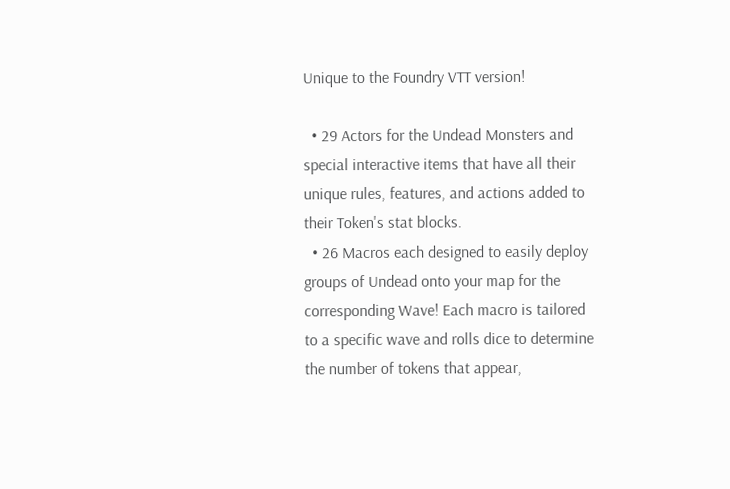Unique to the Foundry VTT version!

  • 29 Actors for the Undead Monsters and special interactive items that have all their unique rules, features, and actions added to their Token's stat blocks.
  • 26 Macros each designed to easily deploy groups of Undead onto your map for the corresponding Wave! Each macro is tailored to a specific wave and rolls dice to determine the number of tokens that appear,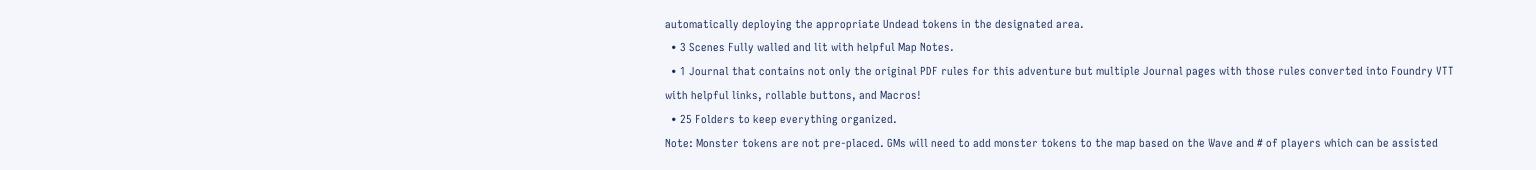automatically deploying the appropriate Undead tokens in the designated area.
  • 3 Scenes Fully walled and lit with helpful Map Notes.
  • 1 Journal that contains not only the original PDF rules for this adventure but multiple Journal pages with those rules converted into Foundry VTT with helpful links, rollable buttons, and Macros!
  • 25 Folders to keep everything organized.
Note: Monster tokens are not pre-placed. GMs will need to add monster tokens to the map based on the Wave and # of players which can be assisted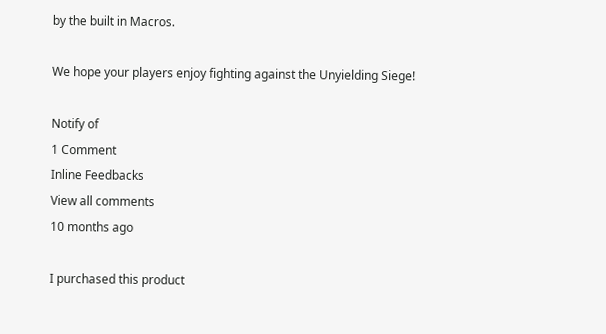by the built in Macros.

We hope your players enjoy fighting against the Unyielding Siege!

Notify of
1 Comment
Inline Feedbacks
View all comments
10 months ago

I purchased this product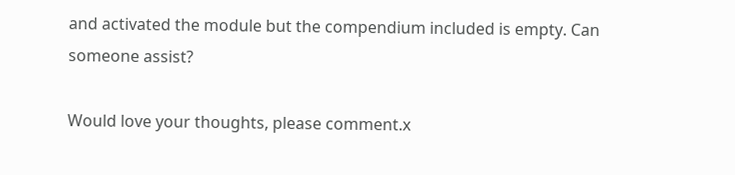and activated the module but the compendium included is empty. Can someone assist?

Would love your thoughts, please comment.x